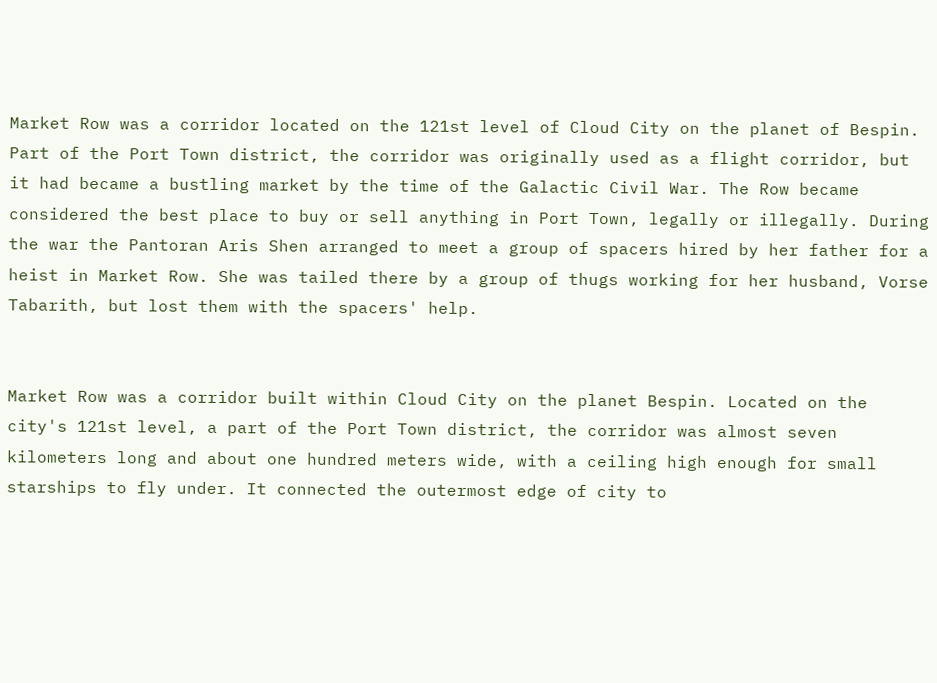Market Row was a corridor located on the 121st level of Cloud City on the planet of Bespin. Part of the Port Town district, the corridor was originally used as a flight corridor, but it had became a bustling market by the time of the Galactic Civil War. The Row became considered the best place to buy or sell anything in Port Town, legally or illegally. During the war the Pantoran Aris Shen arranged to meet a group of spacers hired by her father for a heist in Market Row. She was tailed there by a group of thugs working for her husband, Vorse Tabarith, but lost them with the spacers' help.


Market Row was a corridor built within Cloud City on the planet Bespin. Located on the city's 121st level, a part of the Port Town district, the corridor was almost seven kilometers long and about one hundred meters wide, with a ceiling high enough for small starships to fly under. It connected the outermost edge of city to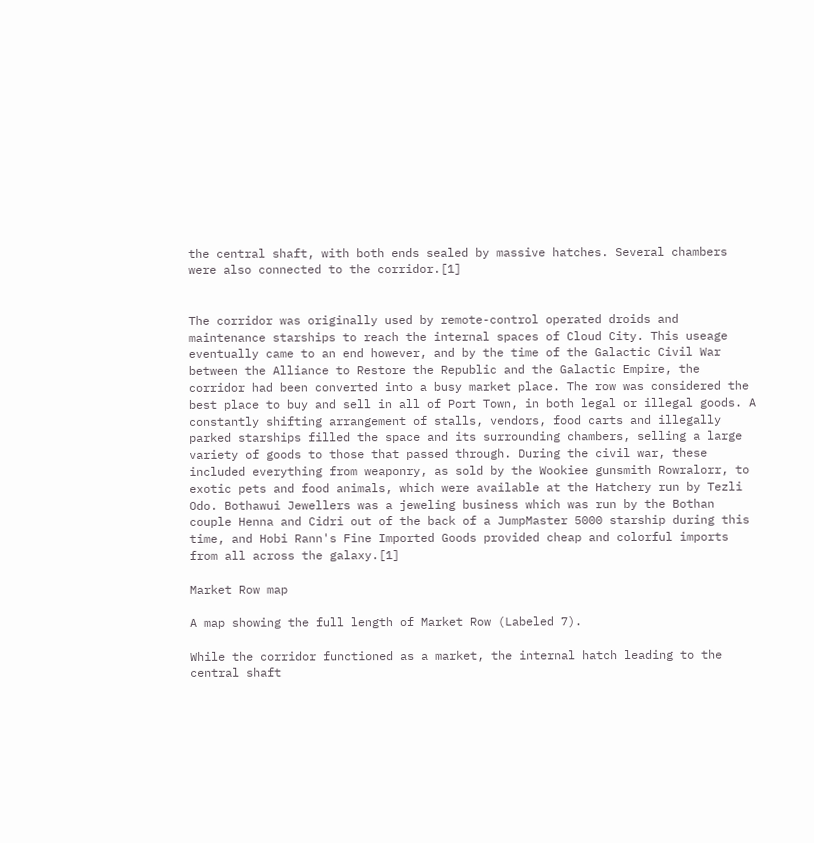the central shaft, with both ends sealed by massive hatches. Several chambers were also connected to the corridor.[1]


The corridor was originally used by remote-control operated droids and maintenance starships to reach the internal spaces of Cloud City. This useage eventually came to an end however, and by the time of the Galactic Civil War between the Alliance to Restore the Republic and the Galactic Empire, the corridor had been converted into a busy market place. The row was considered the best place to buy and sell in all of Port Town, in both legal or illegal goods. A constantly shifting arrangement of stalls, vendors, food carts and illegally parked starships filled the space and its surrounding chambers, selling a large variety of goods to those that passed through. During the civil war, these included everything from weaponry, as sold by the Wookiee gunsmith Rowralorr, to exotic pets and food animals, which were available at the Hatchery run by Tezli Odo. Bothawui Jewellers was a jeweling business which was run by the Bothan couple Henna and Cidri out of the back of a JumpMaster 5000 starship during this time, and Hobi Rann's Fine Imported Goods provided cheap and colorful imports from all across the galaxy.[1]

Market Row map

A map showing the full length of Market Row (Labeled 7).

While the corridor functioned as a market, the internal hatch leading to the central shaft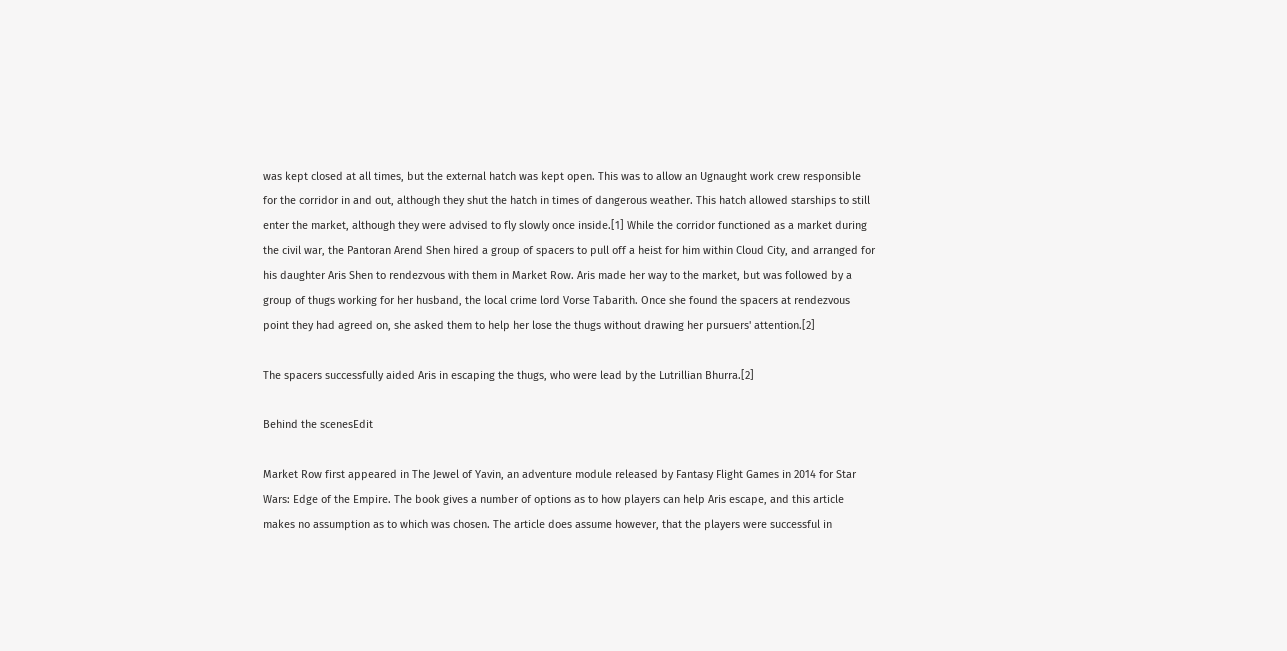was kept closed at all times, but the external hatch was kept open. This was to allow an Ugnaught work crew responsible for the corridor in and out, although they shut the hatch in times of dangerous weather. This hatch allowed starships to still enter the market, although they were advised to fly slowly once inside.[1] While the corridor functioned as a market during the civil war, the Pantoran Arend Shen hired a group of spacers to pull off a heist for him within Cloud City, and arranged for his daughter Aris Shen to rendezvous with them in Market Row. Aris made her way to the market, but was followed by a group of thugs working for her husband, the local crime lord Vorse Tabarith. Once she found the spacers at rendezvous point they had agreed on, she asked them to help her lose the thugs without drawing her pursuers' attention.[2]

The spacers successfully aided Aris in escaping the thugs, who were lead by the Lutrillian Bhurra.[2]

Behind the scenesEdit

Market Row first appeared in The Jewel of Yavin, an adventure module released by Fantasy Flight Games in 2014 for Star Wars: Edge of the Empire. The book gives a number of options as to how players can help Aris escape, and this article makes no assumption as to which was chosen. The article does assume however, that the players were successful in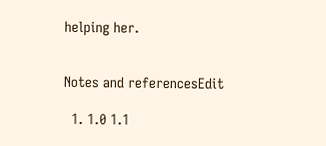helping her.


Notes and referencesEdit

  1. 1.0 1.1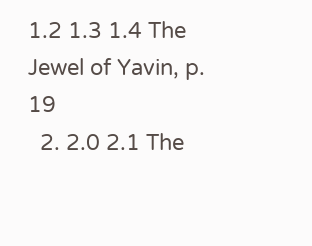1.2 1.3 1.4 The Jewel of Yavin, p. 19
  2. 2.0 2.1 The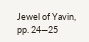Jewel of Yavin, pp. 24—25